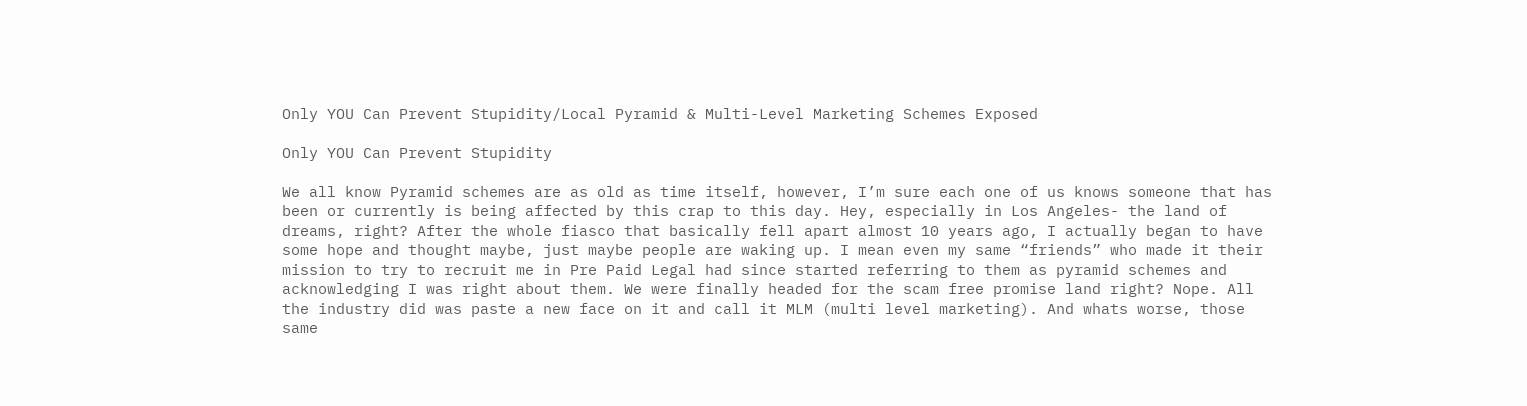Only YOU Can Prevent Stupidity/Local Pyramid & Multi-Level Marketing Schemes Exposed

Only YOU Can Prevent Stupidity

We all know Pyramid schemes are as old as time itself, however, I’m sure each one of us knows someone that has been or currently is being affected by this crap to this day. Hey, especially in Los Angeles- the land of dreams, right? After the whole fiasco that basically fell apart almost 10 years ago, I actually began to have some hope and thought maybe, just maybe people are waking up. I mean even my same “friends” who made it their mission to try to recruit me in Pre Paid Legal had since started referring to them as pyramid schemes and acknowledging I was right about them. We were finally headed for the scam free promise land right? Nope. All the industry did was paste a new face on it and call it MLM (multi level marketing). And whats worse, those same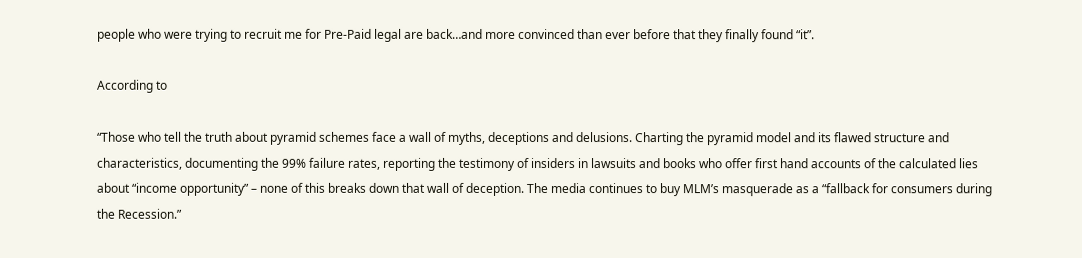people who were trying to recruit me for Pre-Paid legal are back…and more convinced than ever before that they finally found “it”.

According to

“Those who tell the truth about pyramid schemes face a wall of myths, deceptions and delusions. Charting the pyramid model and its flawed structure and characteristics, documenting the 99% failure rates, reporting the testimony of insiders in lawsuits and books who offer first hand accounts of the calculated lies about “income opportunity” – none of this breaks down that wall of deception. The media continues to buy MLM’s masquerade as a “fallback for consumers during the Recession.”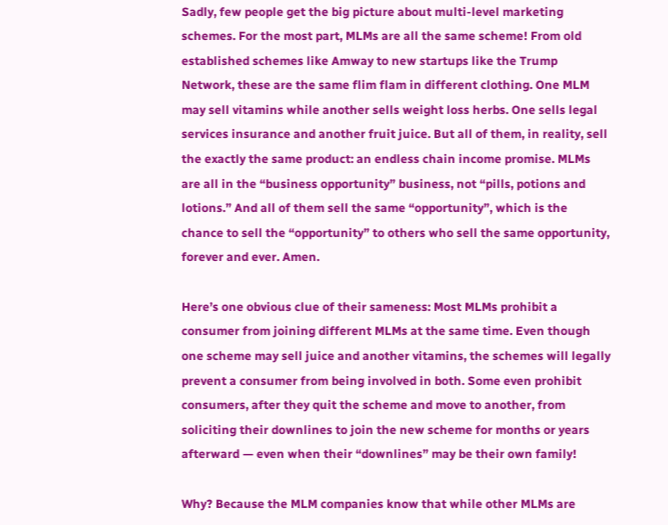Sadly, few people get the big picture about multi-level marketing schemes. For the most part, MLMs are all the same scheme! From old established schemes like Amway to new startups like the Trump Network, these are the same flim flam in different clothing. One MLM may sell vitamins while another sells weight loss herbs. One sells legal services insurance and another fruit juice. But all of them, in reality, sell the exactly the same product: an endless chain income promise. MLMs are all in the “business opportunity” business, not “pills, potions and lotions.” And all of them sell the same “opportunity”, which is the chance to sell the “opportunity” to others who sell the same opportunity, forever and ever. Amen.

Here’s one obvious clue of their sameness: Most MLMs prohibit a consumer from joining different MLMs at the same time. Even though one scheme may sell juice and another vitamins, the schemes will legally prevent a consumer from being involved in both. Some even prohibit consumers, after they quit the scheme and move to another, from soliciting their downlines to join the new scheme for months or years afterward — even when their “downlines” may be their own family!

Why? Because the MLM companies know that while other MLMs are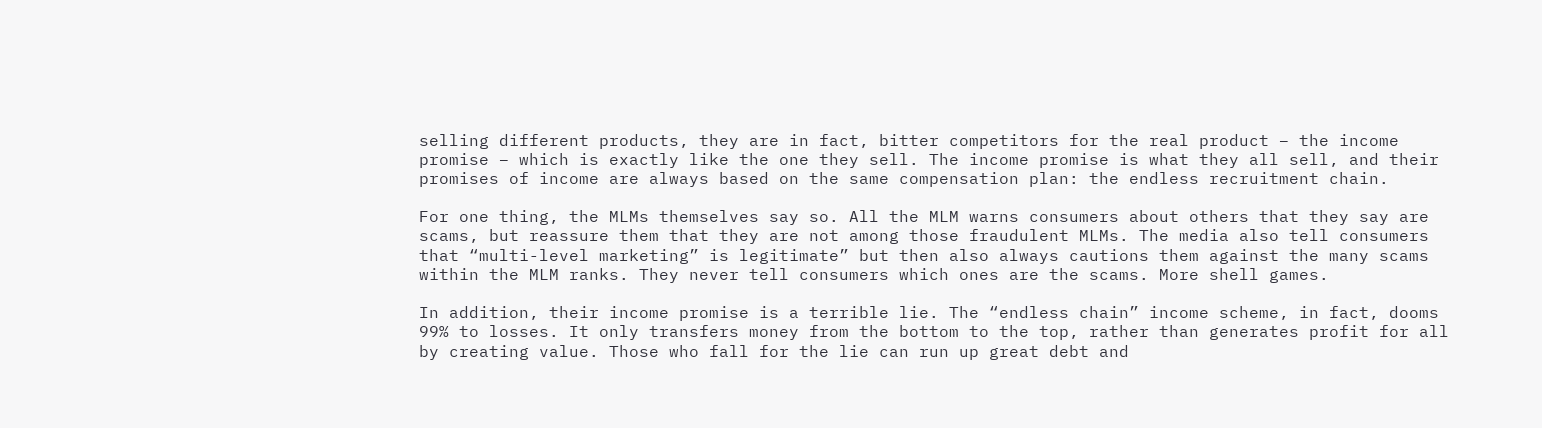selling different products, they are in fact, bitter competitors for the real product – the income promise – which is exactly like the one they sell. The income promise is what they all sell, and their promises of income are always based on the same compensation plan: the endless recruitment chain.

For one thing, the MLMs themselves say so. All the MLM warns consumers about others that they say are scams, but reassure them that they are not among those fraudulent MLMs. The media also tell consumers that “multi-level marketing” is legitimate” but then also always cautions them against the many scams within the MLM ranks. They never tell consumers which ones are the scams. More shell games.

In addition, their income promise is a terrible lie. The “endless chain” income scheme, in fact, dooms 99% to losses. It only transfers money from the bottom to the top, rather than generates profit for all by creating value. Those who fall for the lie can run up great debt and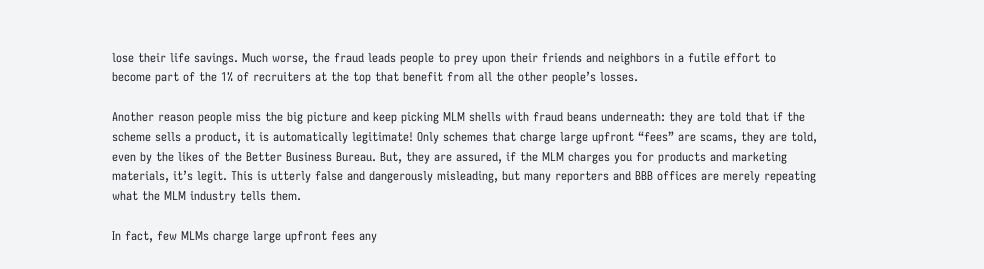lose their life savings. Much worse, the fraud leads people to prey upon their friends and neighbors in a futile effort to become part of the 1% of recruiters at the top that benefit from all the other people’s losses.

Another reason people miss the big picture and keep picking MLM shells with fraud beans underneath: they are told that if the scheme sells a product, it is automatically legitimate! Only schemes that charge large upfront “fees” are scams, they are told, even by the likes of the Better Business Bureau. But, they are assured, if the MLM charges you for products and marketing materials, it’s legit. This is utterly false and dangerously misleading, but many reporters and BBB offices are merely repeating what the MLM industry tells them.

In fact, few MLMs charge large upfront fees any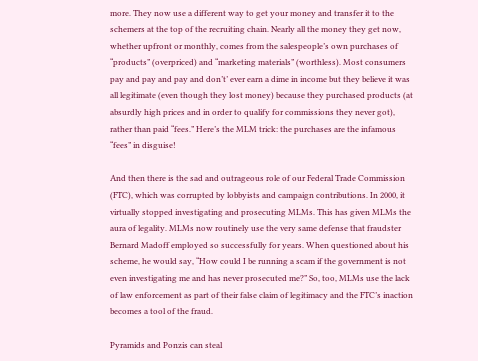more. They now use a different way to get your money and transfer it to the schemers at the top of the recruiting chain. Nearly all the money they get now, whether upfront or monthly, comes from the salespeople’s own purchases of “products” (overpriced) and “marketing materials” (worthless). Most consumers pay and pay and pay and don’t’ ever earn a dime in income but they believe it was all legitimate (even though they lost money) because they purchased products (at absurdly high prices and in order to qualify for commissions they never got), rather than paid “fees.” Here’s the MLM trick: the purchases are the infamous “fees” in disguise!

And then there is the sad and outrageous role of our Federal Trade Commission (FTC), which was corrupted by lobbyists and campaign contributions. In 2000, it virtually stopped investigating and prosecuting MLMs. This has given MLMs the aura of legality. MLMs now routinely use the very same defense that fraudster Bernard Madoff employed so successfully for years. When questioned about his scheme, he would say, “How could I be running a scam if the government is not even investigating me and has never prosecuted me?” So, too, MLMs use the lack of law enforcement as part of their false claim of legitimacy and the FTC’s inaction becomes a tool of the fraud.

Pyramids and Ponzis can steal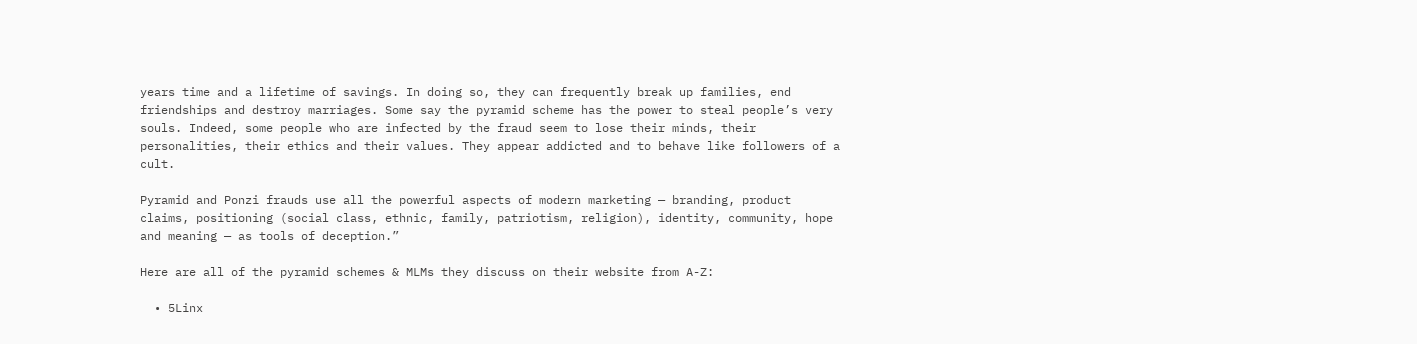years time and a lifetime of savings. In doing so, they can frequently break up families, end friendships and destroy marriages. Some say the pyramid scheme has the power to steal people’s very souls. Indeed, some people who are infected by the fraud seem to lose their minds, their personalities, their ethics and their values. They appear addicted and to behave like followers of a cult.

Pyramid and Ponzi frauds use all the powerful aspects of modern marketing — branding, product claims, positioning (social class, ethnic, family, patriotism, religion), identity, community, hope and meaning — as tools of deception.”

Here are all of the pyramid schemes & MLMs they discuss on their website from A-Z:

  • 5Linx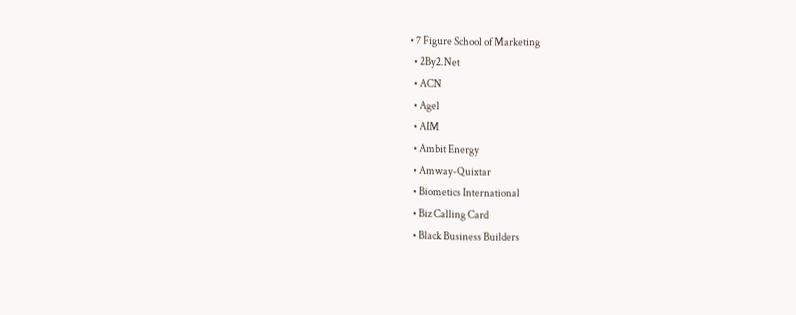• 7 Figure School of Marketing
  • 2By2.Net
  • ACN
  • Agel
  • AIM
  • Ambit Energy
  • Amway-Quixtar
  • Biometics International
  • Biz Calling Card
  • Black Business Builders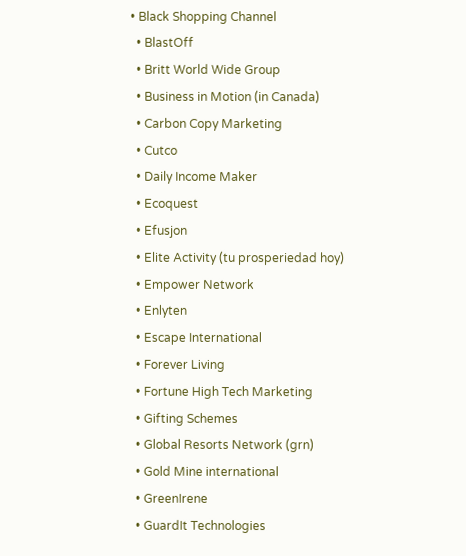• Black Shopping Channel
  • BlastOff
  • Britt World Wide Group
  • Business in Motion (in Canada)
  • Carbon Copy Marketing
  • Cutco
  • Daily Income Maker
  • Ecoquest
  • Efusjon
  • Elite Activity (tu prosperiedad hoy)
  • Empower Network
  • Enlyten
  • Escape International
  • Forever Living
  • Fortune High Tech Marketing
  • Gifting Schemes
  • Global Resorts Network (grn)
  • Gold Mine international
  • GreenIrene
  • GuardIt Technologies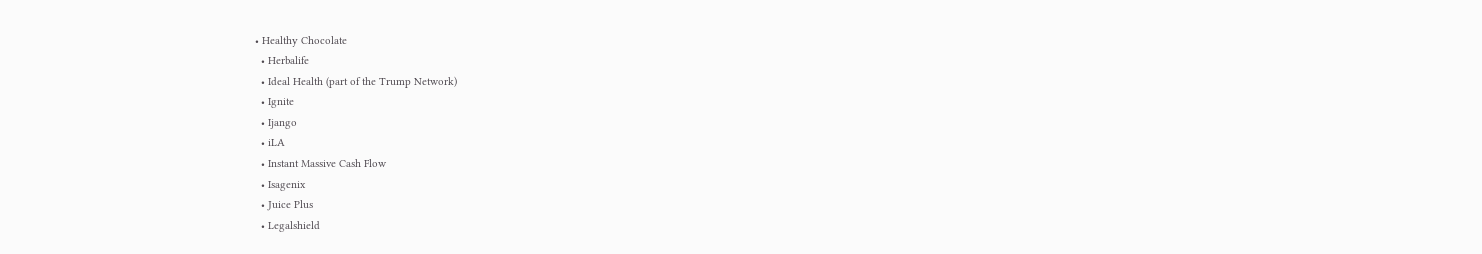• Healthy Chocolate
  • Herbalife
  • Ideal Health (part of the Trump Network)
  • Ignite
  • Ijango
  • iLA
  • Instant Massive Cash Flow
  • Isagenix
  • Juice Plus
  • Legalshield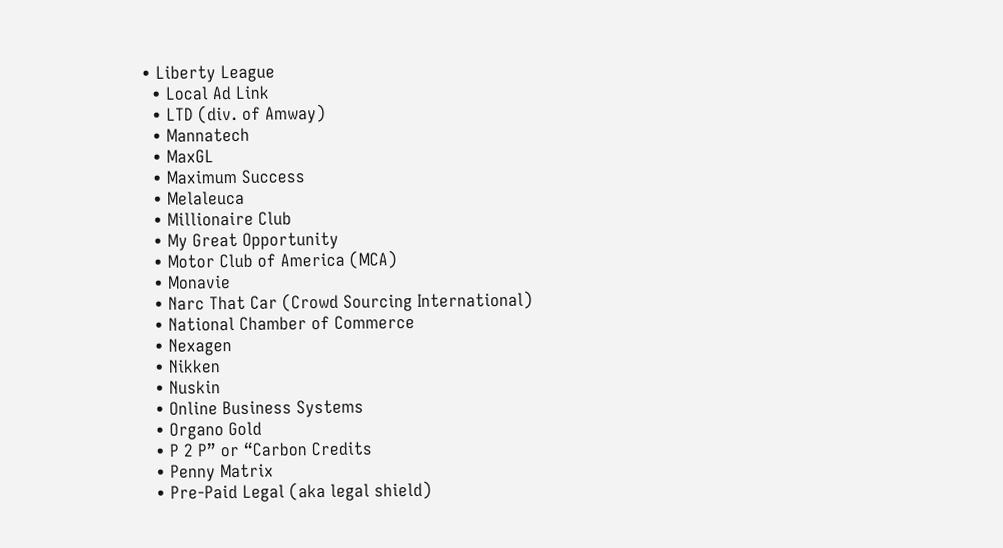• Liberty League
  • Local Ad Link
  • LTD (div. of Amway)
  • Mannatech
  • MaxGL
  • Maximum Success
  • Melaleuca
  • Millionaire Club
  • My Great Opportunity
  • Motor Club of America (MCA)
  • Monavie
  • Narc That Car (Crowd Sourcing International)
  • National Chamber of Commerce
  • Nexagen
  • Nikken
  • Nuskin
  • Online Business Systems
  • Organo Gold
  • P 2 P” or “Carbon Credits
  • Penny Matrix
  • Pre-Paid Legal (aka legal shield)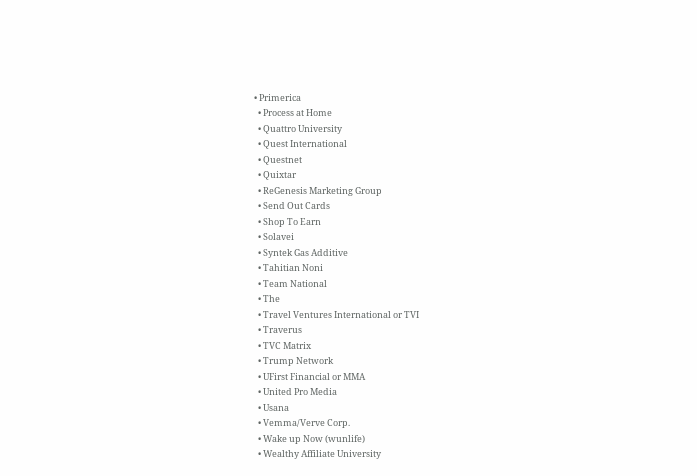• Primerica
  • Process at Home
  • Quattro University
  • Quest International
  • Questnet
  • Quixtar
  • ReGenesis Marketing Group
  • Send Out Cards
  • Shop To Earn
  • Solavei
  • Syntek Gas Additive
  • Tahitian Noni
  • Team National
  • The
  • Travel Ventures International or TVI
  • Traverus
  • TVC Matrix
  • Trump Network
  • UFirst Financial or MMA
  • United Pro Media
  • Usana
  • Vemma/Verve Corp.
  • Wake up Now (wunlife)
  • Wealthy Affiliate University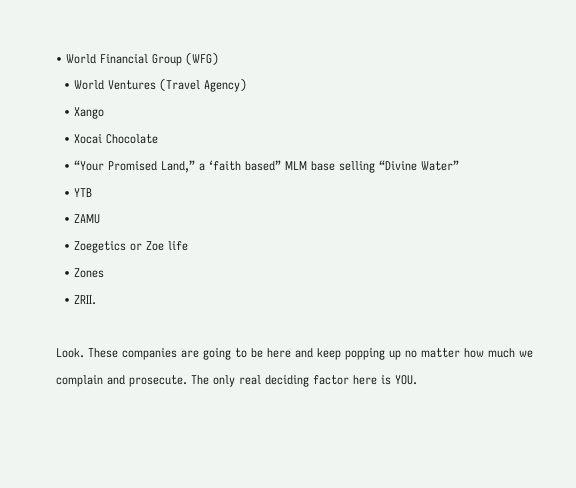• World Financial Group (WFG)
  • World Ventures (Travel Agency)
  • Xango
  • Xocai Chocolate
  • “Your Promised Land,” a ‘faith based” MLM base selling “Divine Water”
  • YTB
  • ZAMU
  • Zoegetics or Zoe life
  • Zones
  • ZRII.

Look. These companies are going to be here and keep popping up no matter how much we complain and prosecute. The only real deciding factor here is YOU.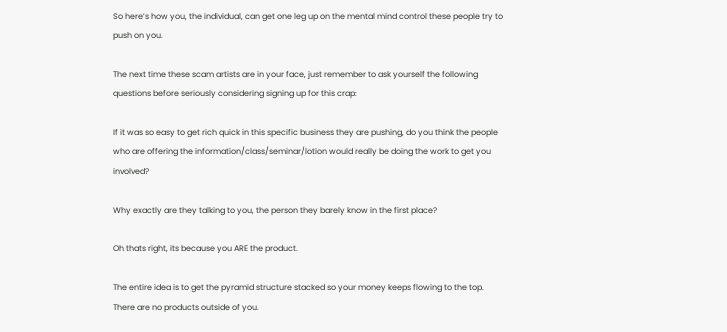So here’s how you, the individual, can get one leg up on the mental mind control these people try to push on you.

The next time these scam artists are in your face, just remember to ask yourself the following questions before seriously considering signing up for this crap:

If it was so easy to get rich quick in this specific business they are pushing, do you think the people who are offering the information/class/seminar/lotion would really be doing the work to get you involved?

Why exactly are they talking to you, the person they barely know in the first place?

Oh thats right, its because you ARE the product.

The entire idea is to get the pyramid structure stacked so your money keeps flowing to the top. There are no products outside of you.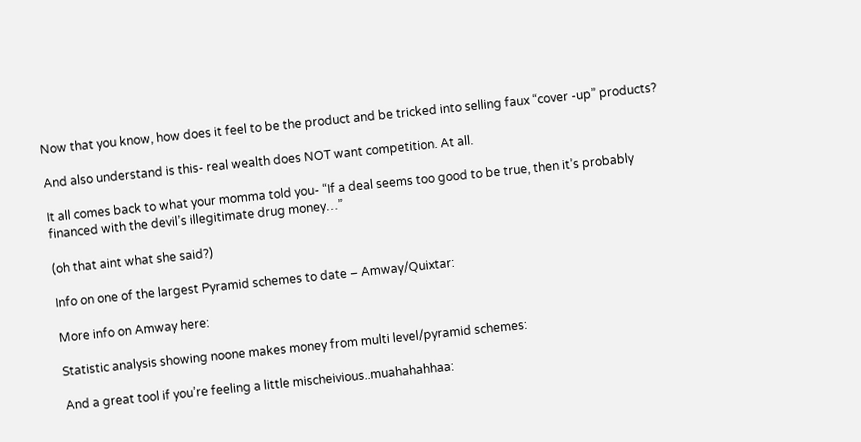Now that you know, how does it feel to be the product and be tricked into selling faux “cover -up” products?

And also understand is this- real wealth does NOT want competition. At all.

It all comes back to what your momma told you- “If a deal seems too good to be true, then it’s probably financed with the devil’s illegitimate drug money…”

(oh that aint what she said?)

Info on one of the largest Pyramid schemes to date – Amway/Quixtar:

More info on Amway here:

Statistic analysis showing noone makes money from multi level/pyramid schemes:

And a great tool if you’re feeling a little mischeivious..muahahahhaa: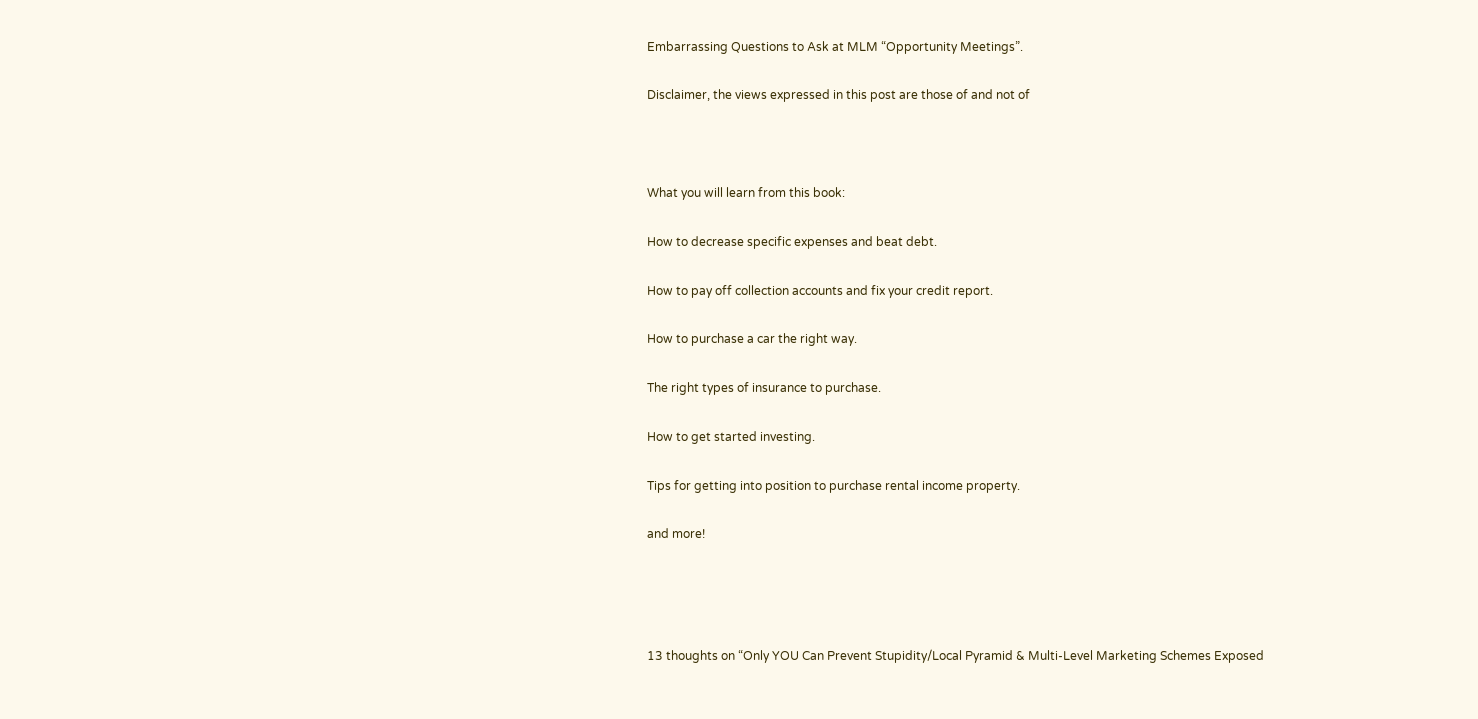Embarrassing Questions to Ask at MLM “Opportunity Meetings”.

Disclaimer, the views expressed in this post are those of and not of



What you will learn from this book:

How to decrease specific expenses and beat debt.

How to pay off collection accounts and fix your credit report.

How to purchase a car the right way.

The right types of insurance to purchase.

How to get started investing.

Tips for getting into position to purchase rental income property.

and more!




13 thoughts on “Only YOU Can Prevent Stupidity/Local Pyramid & Multi-Level Marketing Schemes Exposed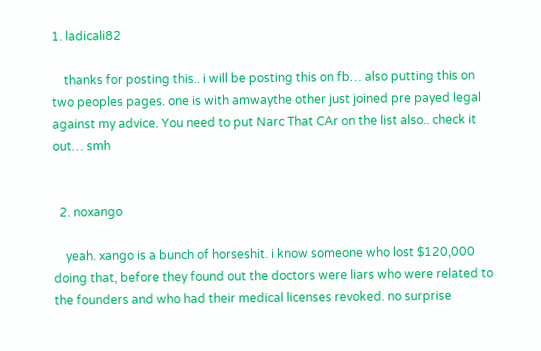1. ladicali82

    thanks for posting this.. i will be posting this on fb… also putting this on two peoples pages. one is with amwaythe other just joined pre payed legal against my advice. You need to put Narc That CAr on the list also.. check it out… smh


  2. noxango

    yeah. xango is a bunch of horseshit. i know someone who lost $120,000 doing that, before they found out the doctors were liars who were related to the founders and who had their medical licenses revoked. no surprise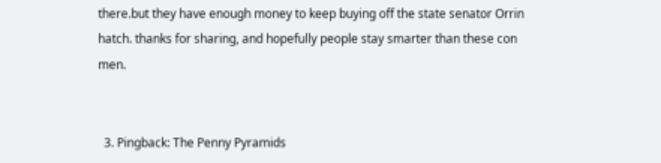there.but they have enough money to keep buying off the state senator Orrin hatch. thanks for sharing, and hopefully people stay smarter than these con men.


  3. Pingback: The Penny Pyramids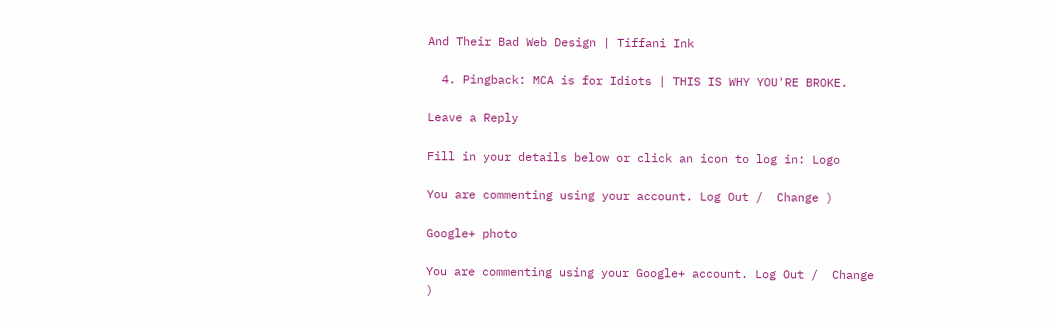And Their Bad Web Design | Tiffani Ink

  4. Pingback: MCA is for Idiots | THIS IS WHY YOU'RE BROKE.

Leave a Reply

Fill in your details below or click an icon to log in: Logo

You are commenting using your account. Log Out /  Change )

Google+ photo

You are commenting using your Google+ account. Log Out /  Change )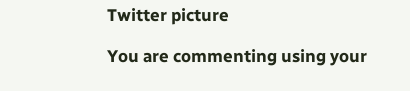Twitter picture

You are commenting using your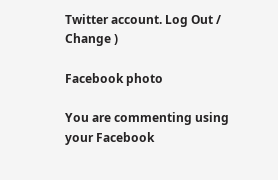Twitter account. Log Out /  Change )

Facebook photo

You are commenting using your Facebook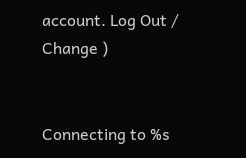account. Log Out /  Change )


Connecting to %s